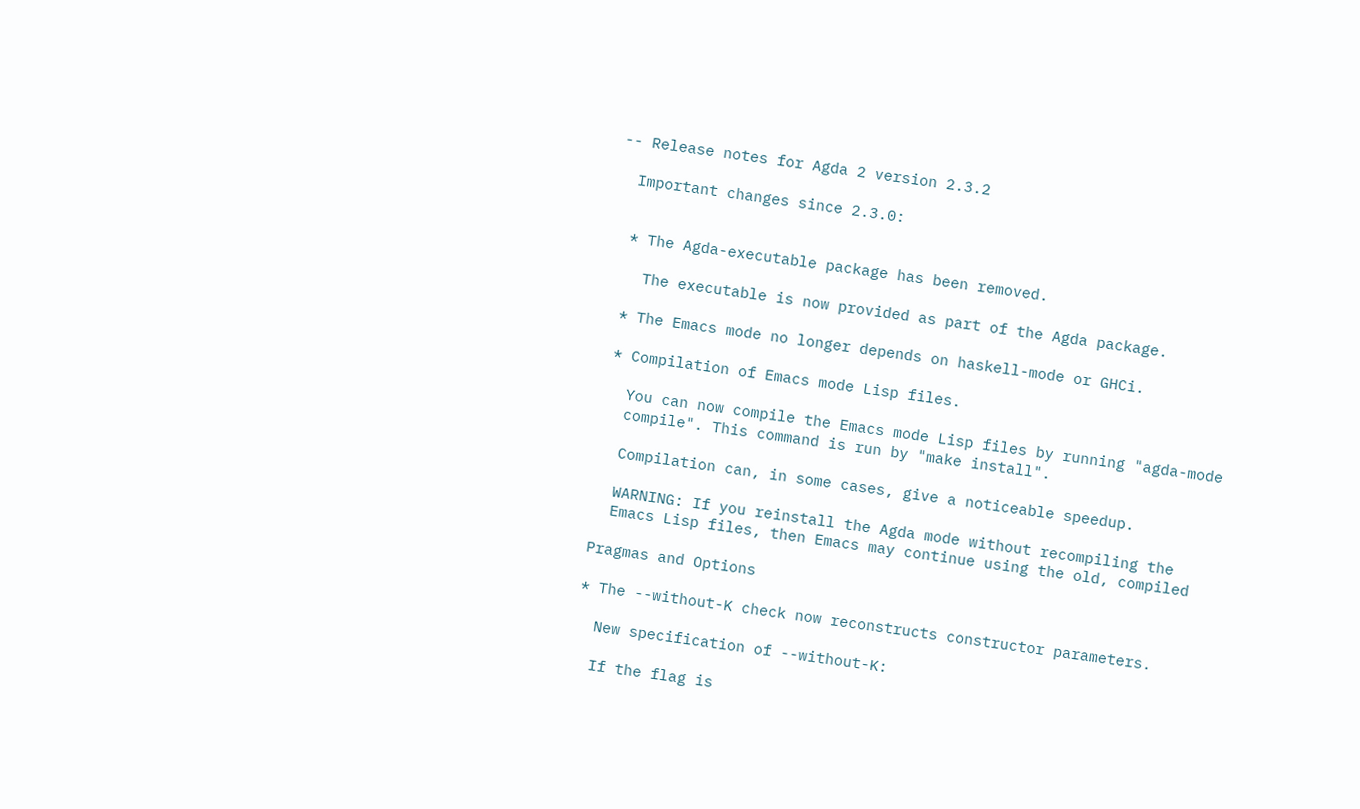-- Release notes for Agda 2 version 2.3.2

  Important changes since 2.3.0:


  * The Agda-executable package has been removed.

    The executable is now provided as part of the Agda package.

  * The Emacs mode no longer depends on haskell-mode or GHCi.

  * Compilation of Emacs mode Lisp files.

    You can now compile the Emacs mode Lisp files by running "agda-mode
    compile". This command is run by "make install".

    Compilation can, in some cases, give a noticeable speedup.

    WARNING: If you reinstall the Agda mode without recompiling the
    Emacs Lisp files, then Emacs may continue using the old, compiled

  Pragmas and Options

  * The --without-K check now reconstructs constructor parameters.

    New specification of --without-K:

    If the flag is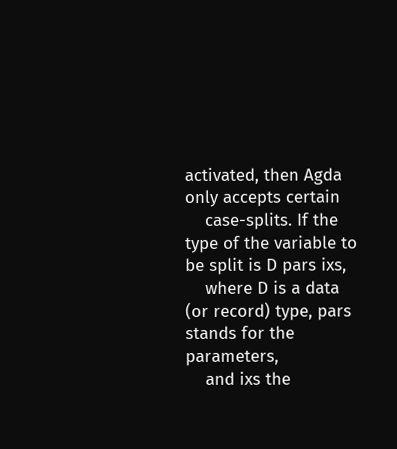activated, then Agda only accepts certain
    case-splits. If the type of the variable to be split is D pars ixs,
    where D is a data (or record) type, pars stands for the parameters,
    and ixs the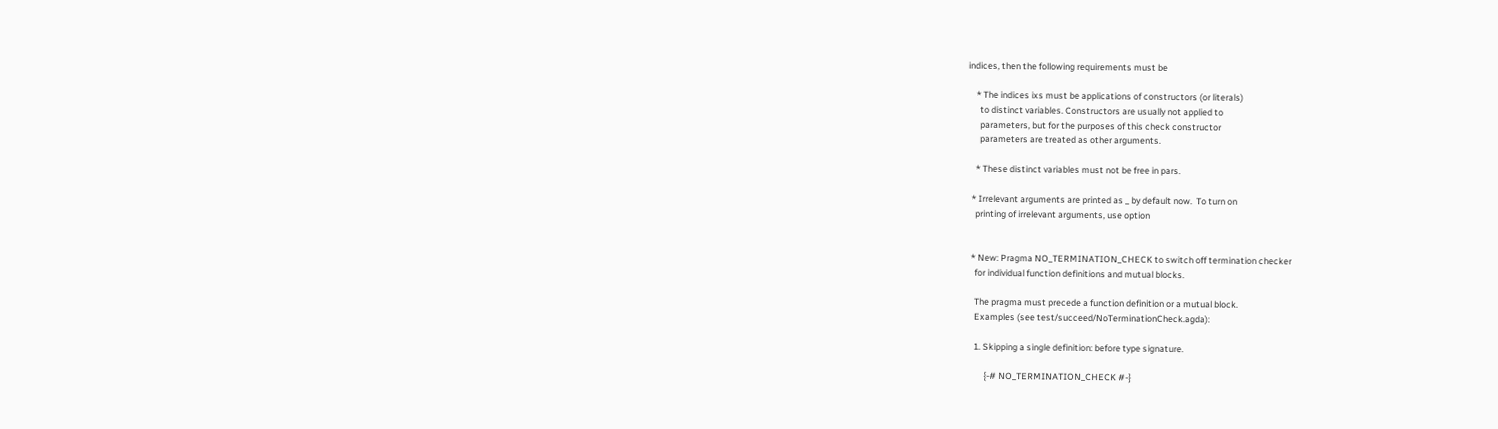indices, then the following requirements must be

    * The indices ixs must be applications of constructors (or literals)
      to distinct variables. Constructors are usually not applied to
      parameters, but for the purposes of this check constructor
      parameters are treated as other arguments.

    * These distinct variables must not be free in pars.

  * Irrelevant arguments are printed as _ by default now.  To turn on
    printing of irrelevant arguments, use option


  * New: Pragma NO_TERMINATION_CHECK to switch off termination checker
    for individual function definitions and mutual blocks.

    The pragma must precede a function definition or a mutual block.
    Examples (see test/succeed/NoTerminationCheck.agda):

    1. Skipping a single definition: before type signature.

         {-# NO_TERMINATION_CHECK #-}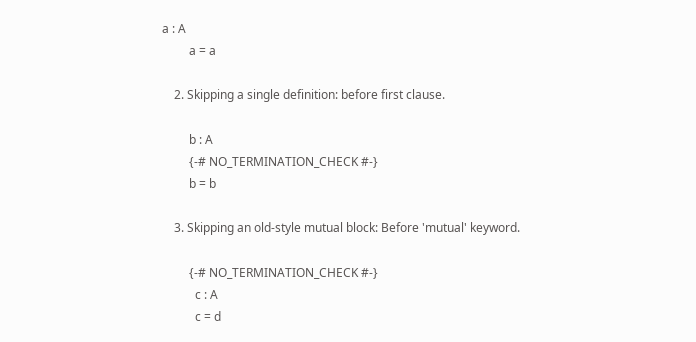a : A
         a = a

    2. Skipping a single definition: before first clause.

         b : A
         {-# NO_TERMINATION_CHECK #-}
         b = b

    3. Skipping an old-style mutual block: Before 'mutual' keyword.

         {-# NO_TERMINATION_CHECK #-}
           c : A
           c = d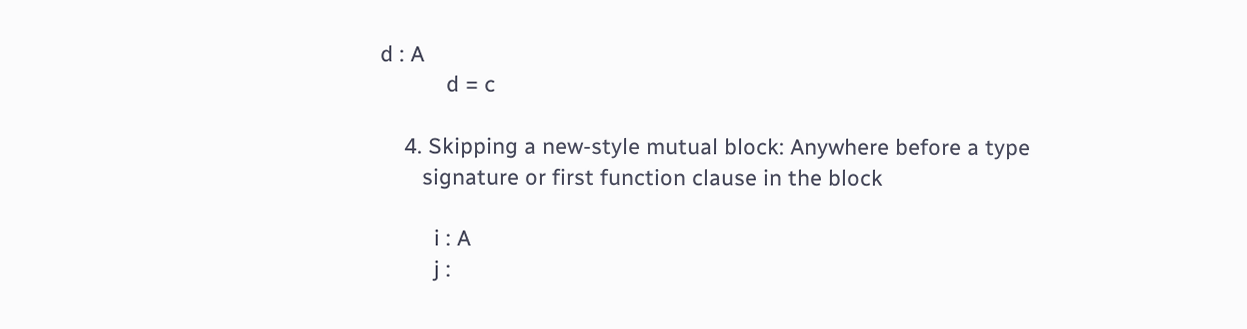d : A
           d = c

    4. Skipping a new-style mutual block: Anywhere before a type
       signature or first function clause in the block

         i : A
         j :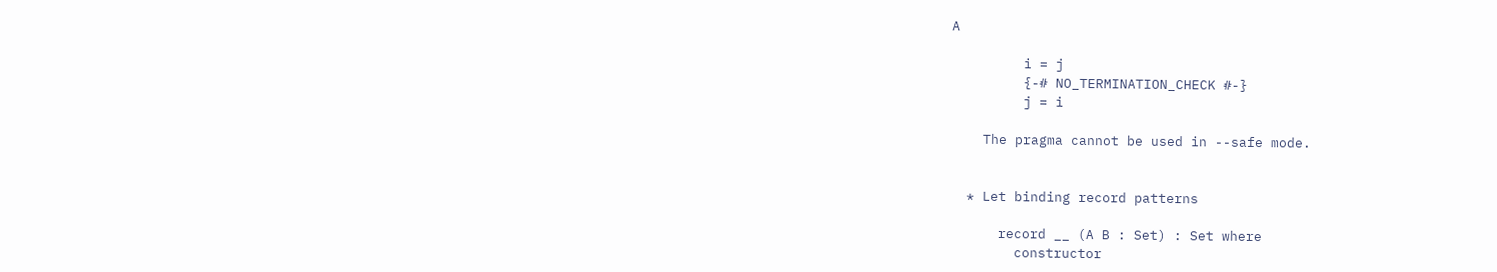A

         i = j
         {-# NO_TERMINATION_CHECK #-}
         j = i

    The pragma cannot be used in --safe mode.


  * Let binding record patterns

      record __ (A B : Set) : Set where
        constructor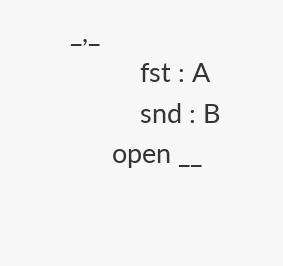_,_
          fst : A
          snd : B
      open __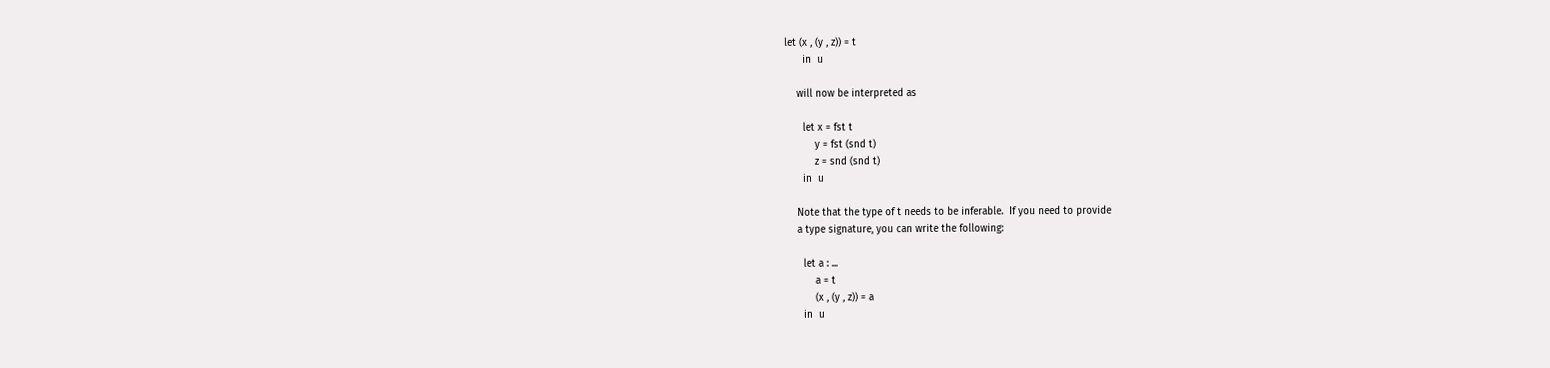let (x , (y , z)) = t
      in  u

    will now be interpreted as

      let x = fst t
          y = fst (snd t)
          z = snd (snd t)
      in  u

    Note that the type of t needs to be inferable.  If you need to provide
    a type signature, you can write the following:

      let a : ...
          a = t
          (x , (y , z)) = a
      in  u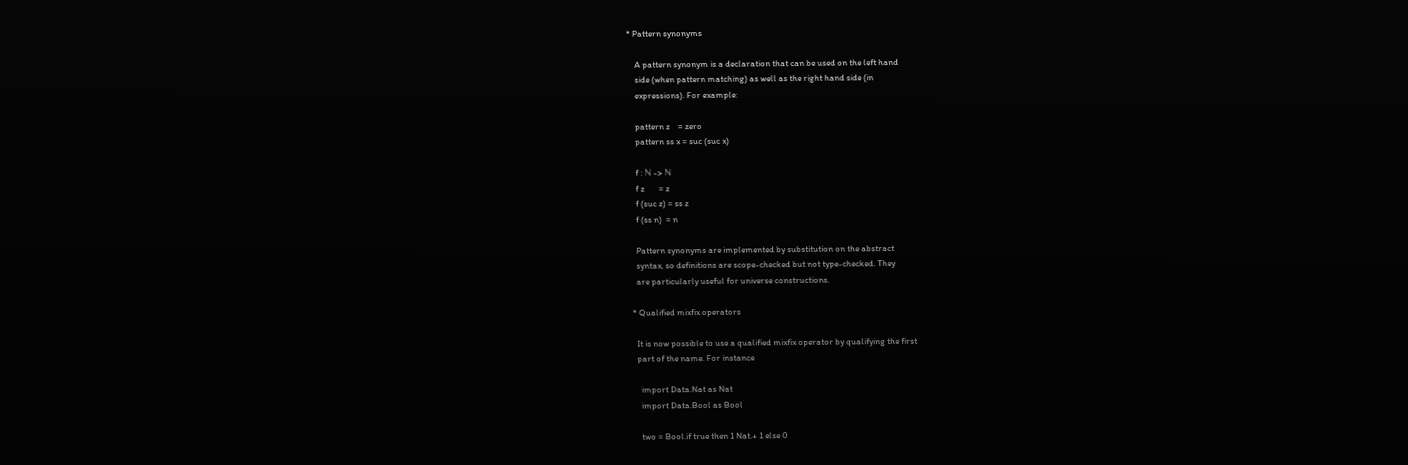* Pattern synonyms

    A pattern synonym is a declaration that can be used on the left hand
    side (when pattern matching) as well as the right hand side (in
    expressions). For example:

    pattern z    = zero
    pattern ss x = suc (suc x)

    f : ℕ -> ℕ
    f z       = z
    f (suc z) = ss z
    f (ss n)  = n

    Pattern synonyms are implemented by substitution on the abstract
    syntax, so definitions are scope-checked but not type-checked. They
    are particularly useful for universe constructions.

  * Qualified mixfix operators

    It is now possible to use a qualified mixfix operator by qualifying the first
    part of the name. For instance

      import Data.Nat as Nat
      import Data.Bool as Bool

      two = Bool.if true then 1 Nat.+ 1 else 0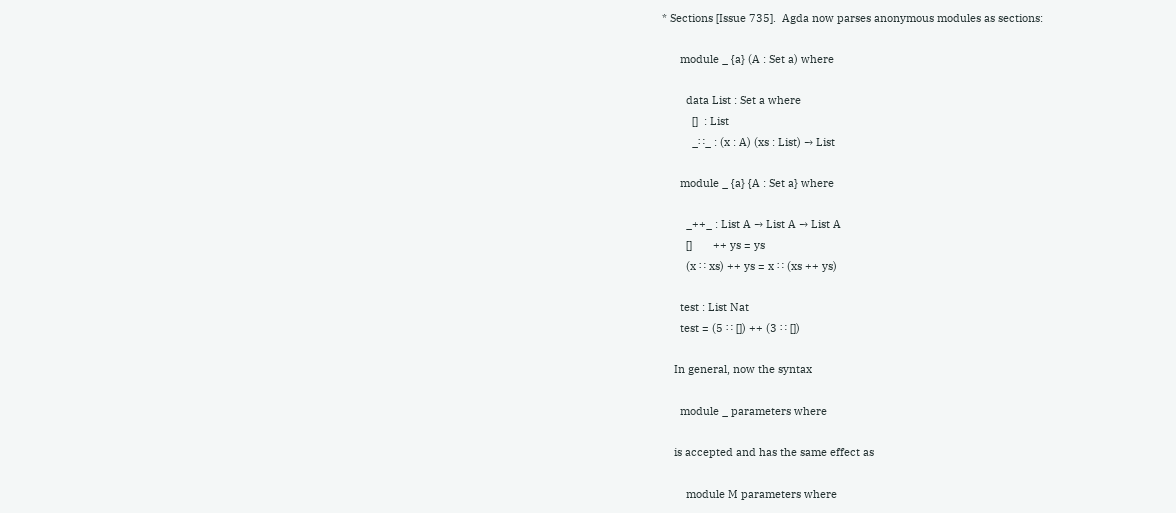* Sections [Issue 735].  Agda now parses anonymous modules as sections:

      module _ {a} (A : Set a) where

        data List : Set a where
          []  : List
          _∷_ : (x : A) (xs : List) → List

      module _ {a} {A : Set a} where

        _++_ : List A → List A → List A
        []       ++ ys = ys
        (x ∷ xs) ++ ys = x ∷ (xs ++ ys)

      test : List Nat
      test = (5 ∷ []) ++ (3 ∷ [])

    In general, now the syntax

      module _ parameters where

    is accepted and has the same effect as

        module M parameters where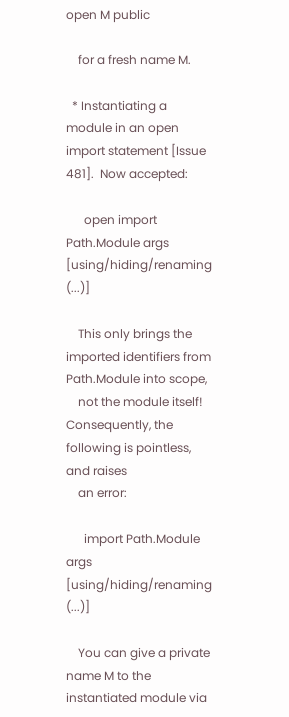open M public

    for a fresh name M.

  * Instantiating a module in an open import statement [Issue 481].  Now accepted:

      open import Path.Module args [using/hiding/renaming (...)]

    This only brings the imported identifiers from Path.Module into scope,
    not the module itself!  Consequently, the following is pointless, and raises
    an error:

      import Path.Module args [using/hiding/renaming (...)]

    You can give a private name M to the instantiated module via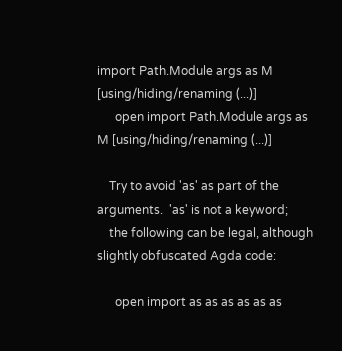import Path.Module args as M [using/hiding/renaming (...)]
      open import Path.Module args as M [using/hiding/renaming (...)]

    Try to avoid 'as' as part of the arguments.  'as' is not a keyword;
    the following can be legal, although slightly obfuscated Agda code:

      open import as as as as as as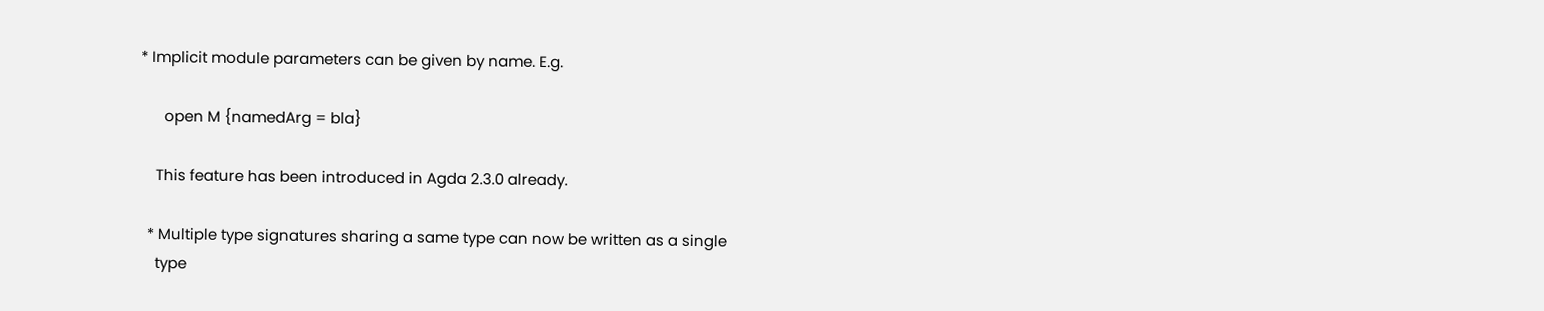* Implicit module parameters can be given by name. E.g.

      open M {namedArg = bla}

    This feature has been introduced in Agda 2.3.0 already.

  * Multiple type signatures sharing a same type can now be written as a single
    type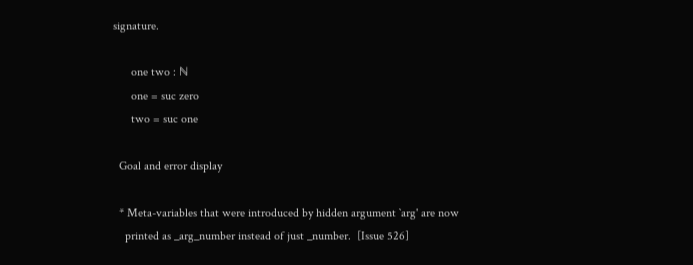signature.

      one two : ℕ
      one = suc zero
      two = suc one

  Goal and error display

  * Meta-variables that were introduced by hidden argument `arg' are now
    printed as _arg_number instead of just _number.  [Issue 526]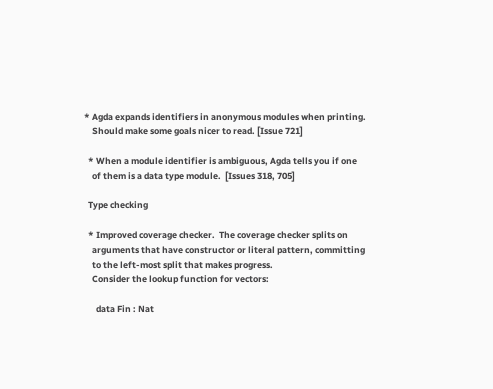* Agda expands identifiers in anonymous modules when printing.
    Should make some goals nicer to read. [Issue 721]

  * When a module identifier is ambiguous, Agda tells you if one
    of them is a data type module.  [Issues 318, 705]

  Type checking

  * Improved coverage checker.  The coverage checker splits on
    arguments that have constructor or literal pattern, committing
    to the left-most split that makes progress.
    Consider the lookup function for vectors:

      data Fin : Nat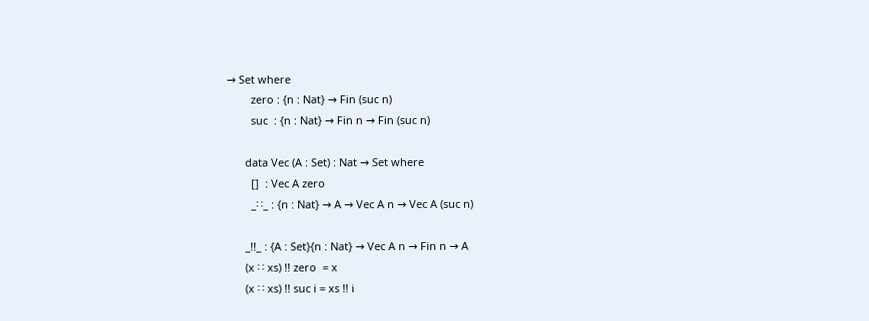→ Set where
        zero : {n : Nat} → Fin (suc n)
        suc  : {n : Nat} → Fin n → Fin (suc n)

      data Vec (A : Set) : Nat → Set where
        []  : Vec A zero
        _∷_ : {n : Nat} → A → Vec A n → Vec A (suc n)

      _!!_ : {A : Set}{n : Nat} → Vec A n → Fin n → A
      (x ∷ xs) !! zero  = x
      (x ∷ xs) !! suc i = xs !! i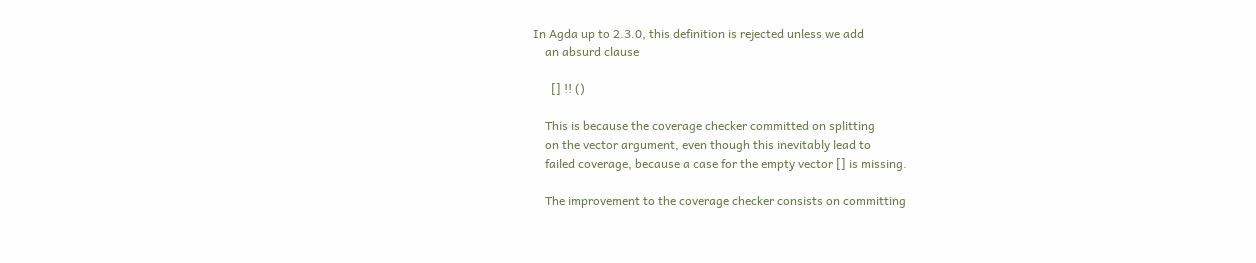In Agda up to 2.3.0, this definition is rejected unless we add
    an absurd clause

      [] !! ()

    This is because the coverage checker committed on splitting
    on the vector argument, even though this inevitably lead to
    failed coverage, because a case for the empty vector [] is missing.

    The improvement to the coverage checker consists on committing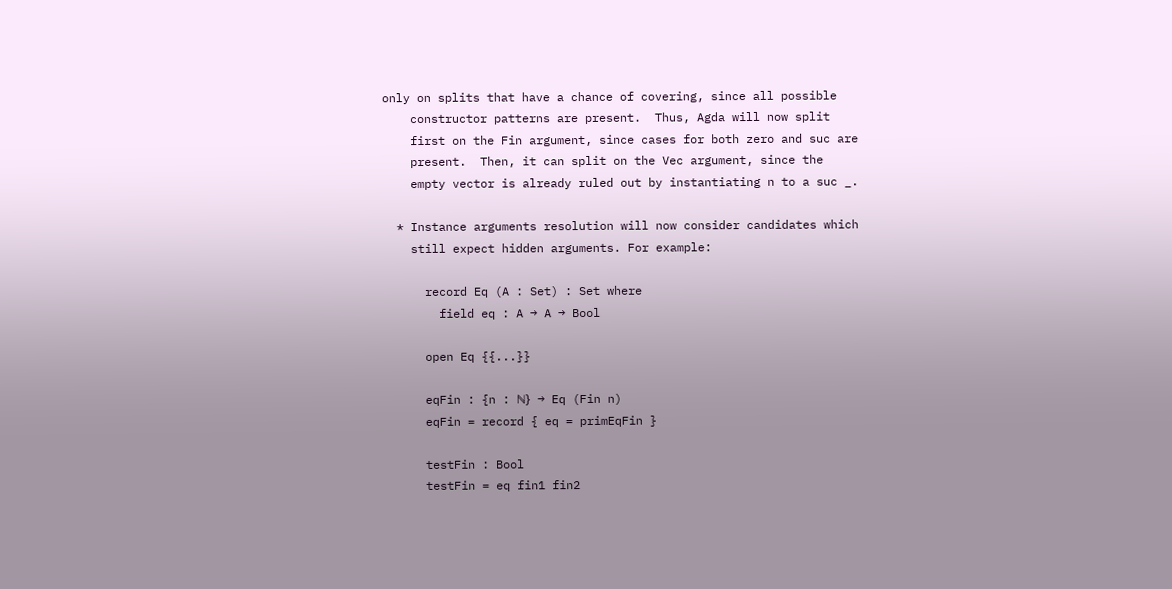only on splits that have a chance of covering, since all possible
    constructor patterns are present.  Thus, Agda will now split
    first on the Fin argument, since cases for both zero and suc are
    present.  Then, it can split on the Vec argument, since the
    empty vector is already ruled out by instantiating n to a suc _.

  * Instance arguments resolution will now consider candidates which
    still expect hidden arguments. For example:

      record Eq (A : Set) : Set where
        field eq : A → A → Bool

      open Eq {{...}}

      eqFin : {n : ℕ} → Eq (Fin n)
      eqFin = record { eq = primEqFin }

      testFin : Bool
      testFin = eq fin1 fin2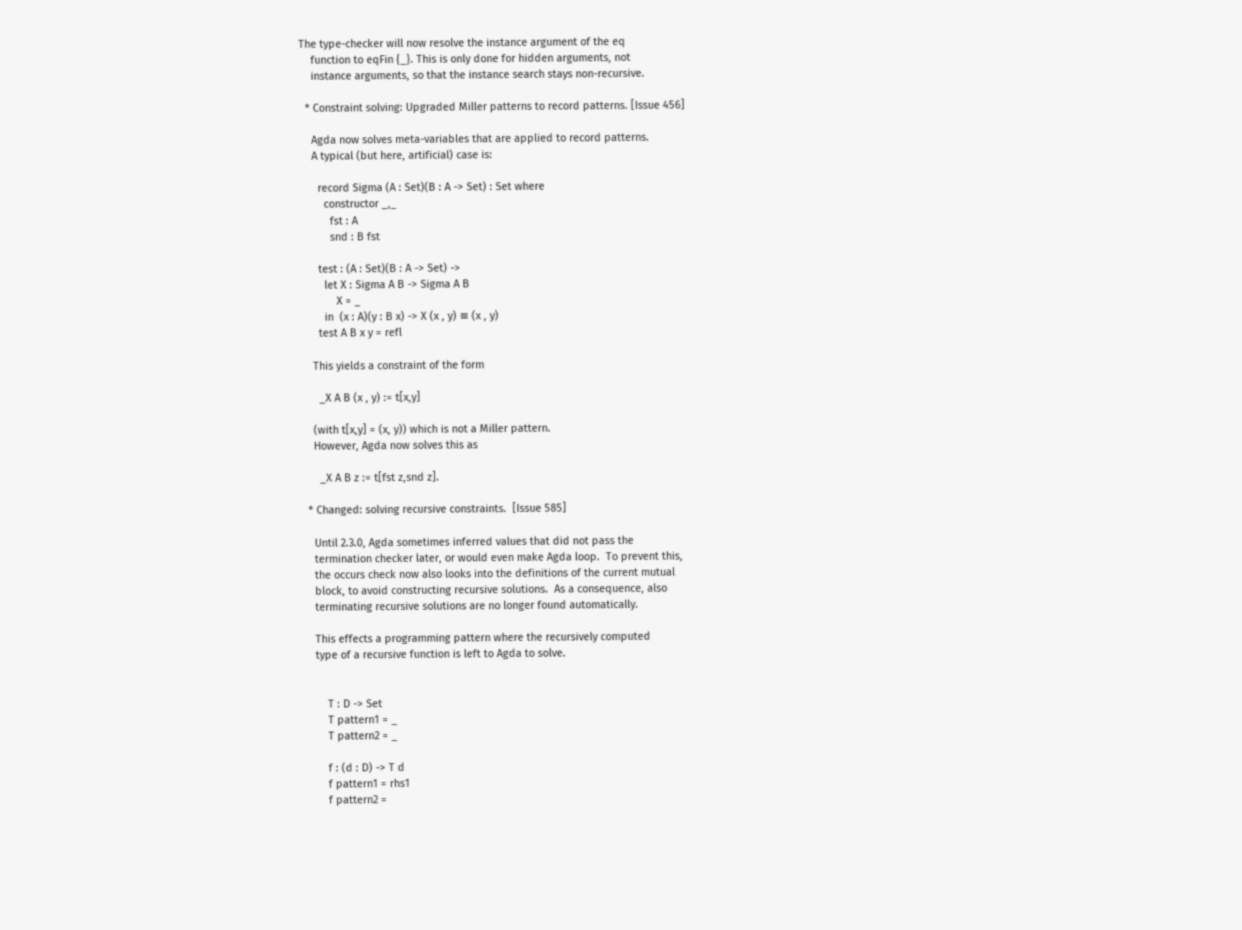The type-checker will now resolve the instance argument of the eq
    function to eqFin {_}. This is only done for hidden arguments, not
    instance arguments, so that the instance search stays non-recursive.

  * Constraint solving: Upgraded Miller patterns to record patterns. [Issue 456]

    Agda now solves meta-variables that are applied to record patterns.
    A typical (but here, artificial) case is:

      record Sigma (A : Set)(B : A -> Set) : Set where
        constructor _,_
          fst : A
          snd : B fst

      test : (A : Set)(B : A -> Set) ->
        let X : Sigma A B -> Sigma A B
            X = _
        in  (x : A)(y : B x) -> X (x , y) ≡ (x , y)
      test A B x y = refl

    This yields a constraint of the form

      _X A B (x , y) := t[x,y]

    (with t[x,y] = (x, y)) which is not a Miller pattern.
    However, Agda now solves this as

      _X A B z := t[fst z,snd z].

  * Changed: solving recursive constraints.  [Issue 585]

    Until 2.3.0, Agda sometimes inferred values that did not pass the
    termination checker later, or would even make Agda loop.  To prevent this,
    the occurs check now also looks into the definitions of the current mutual
    block, to avoid constructing recursive solutions.  As a consequence, also
    terminating recursive solutions are no longer found automatically.

    This effects a programming pattern where the recursively computed
    type of a recursive function is left to Agda to solve.


        T : D -> Set
        T pattern1 = _
        T pattern2 = _

        f : (d : D) -> T d
        f pattern1 = rhs1
        f pattern2 =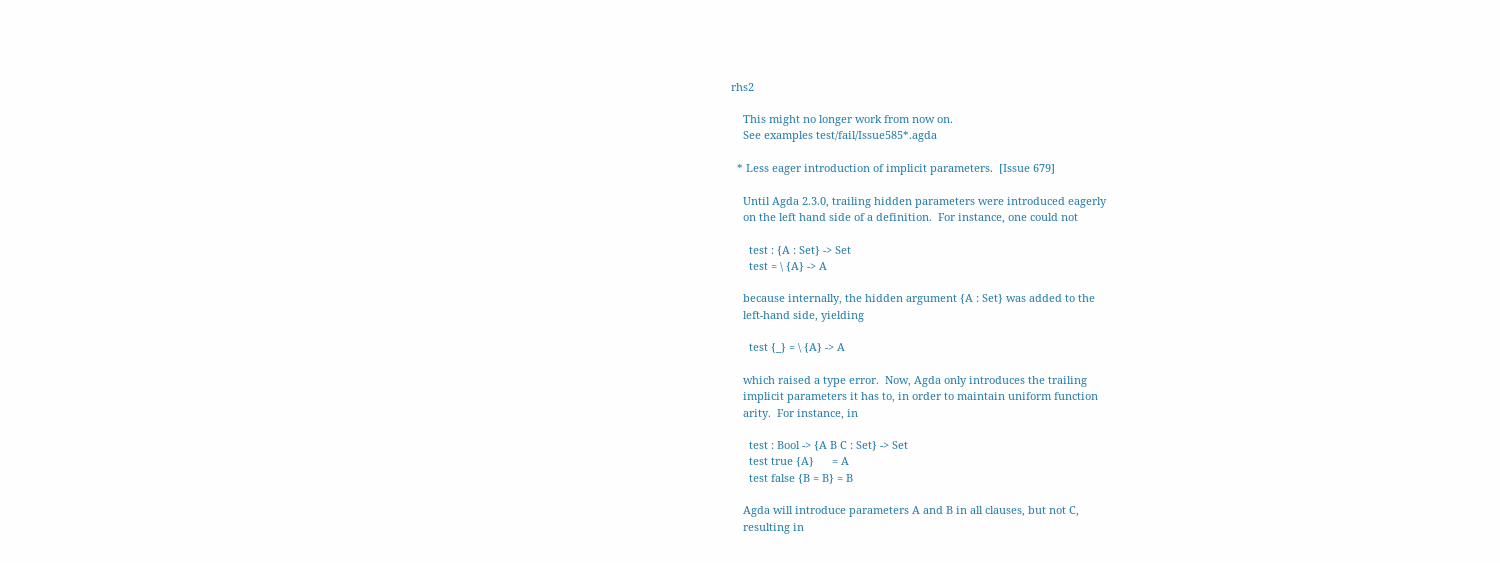rhs2

    This might no longer work from now on.
    See examples test/fail/Issue585*.agda

  * Less eager introduction of implicit parameters.  [Issue 679]

    Until Agda 2.3.0, trailing hidden parameters were introduced eagerly
    on the left hand side of a definition.  For instance, one could not

      test : {A : Set} -> Set
      test = \ {A} -> A

    because internally, the hidden argument {A : Set} was added to the
    left-hand side, yielding

      test {_} = \ {A} -> A

    which raised a type error.  Now, Agda only introduces the trailing
    implicit parameters it has to, in order to maintain uniform function
    arity.  For instance, in

      test : Bool -> {A B C : Set} -> Set
      test true {A}      = A
      test false {B = B} = B

    Agda will introduce parameters A and B in all clauses, but not C,
    resulting in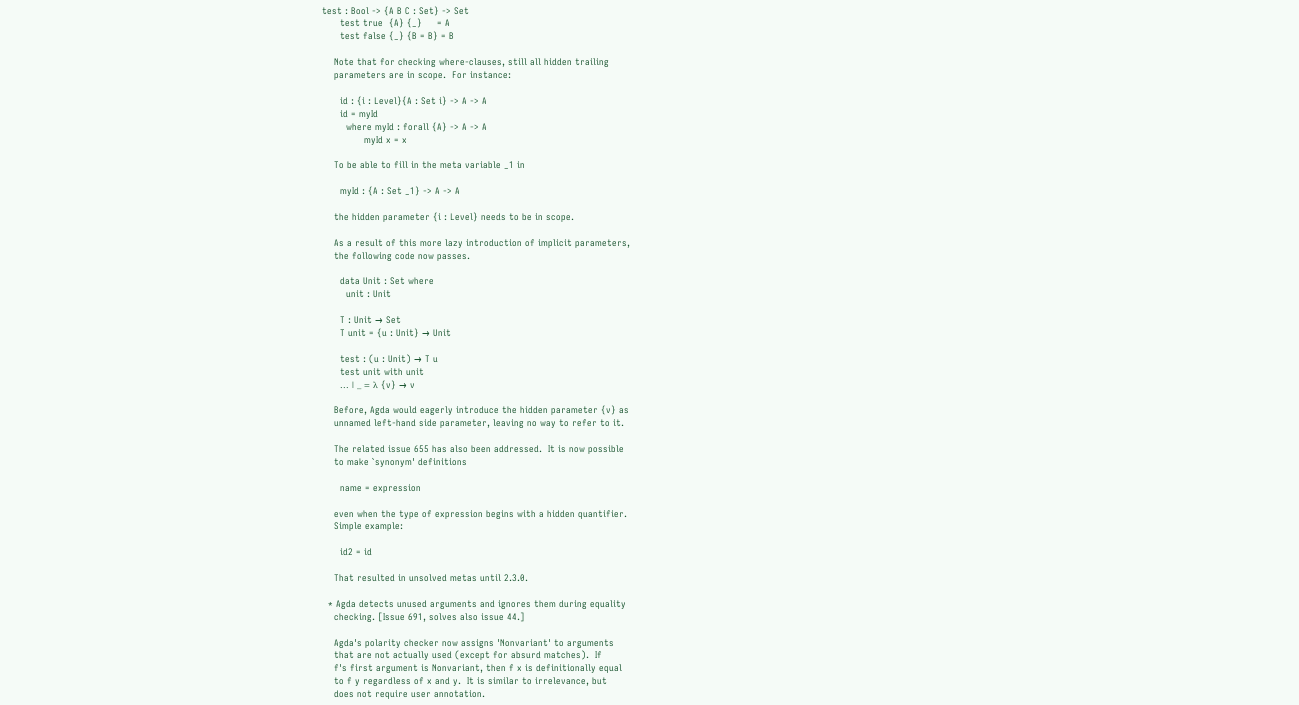test : Bool -> {A B C : Set} -> Set
      test true  {A} {_}     = A
      test false {_} {B = B} = B

    Note that for checking where-clauses, still all hidden trailing
    parameters are in scope.  For instance:

      id : {i : Level}{A : Set i} -> A -> A
      id = myId
        where myId : forall {A} -> A -> A
              myId x = x

    To be able to fill in the meta variable _1 in

      myId : {A : Set _1} -> A -> A

    the hidden parameter {i : Level} needs to be in scope.

    As a result of this more lazy introduction of implicit parameters,
    the following code now passes.

      data Unit : Set where
        unit : Unit

      T : Unit → Set
      T unit = {u : Unit} → Unit

      test : (u : Unit) → T u
      test unit with unit
      ... | _ = λ {v} → v

    Before, Agda would eagerly introduce the hidden parameter {v} as
    unnamed left-hand side parameter, leaving no way to refer to it.

    The related issue 655 has also been addressed.  It is now possible
    to make `synonym' definitions

      name = expression

    even when the type of expression begins with a hidden quantifier.
    Simple example:

      id2 = id

    That resulted in unsolved metas until 2.3.0.

  * Agda detects unused arguments and ignores them during equality
    checking. [Issue 691, solves also issue 44.]

    Agda's polarity checker now assigns 'Nonvariant' to arguments
    that are not actually used (except for absurd matches).  If
    f's first argument is Nonvariant, then f x is definitionally equal
    to f y regardless of x and y.  It is similar to irrelevance, but
    does not require user annotation.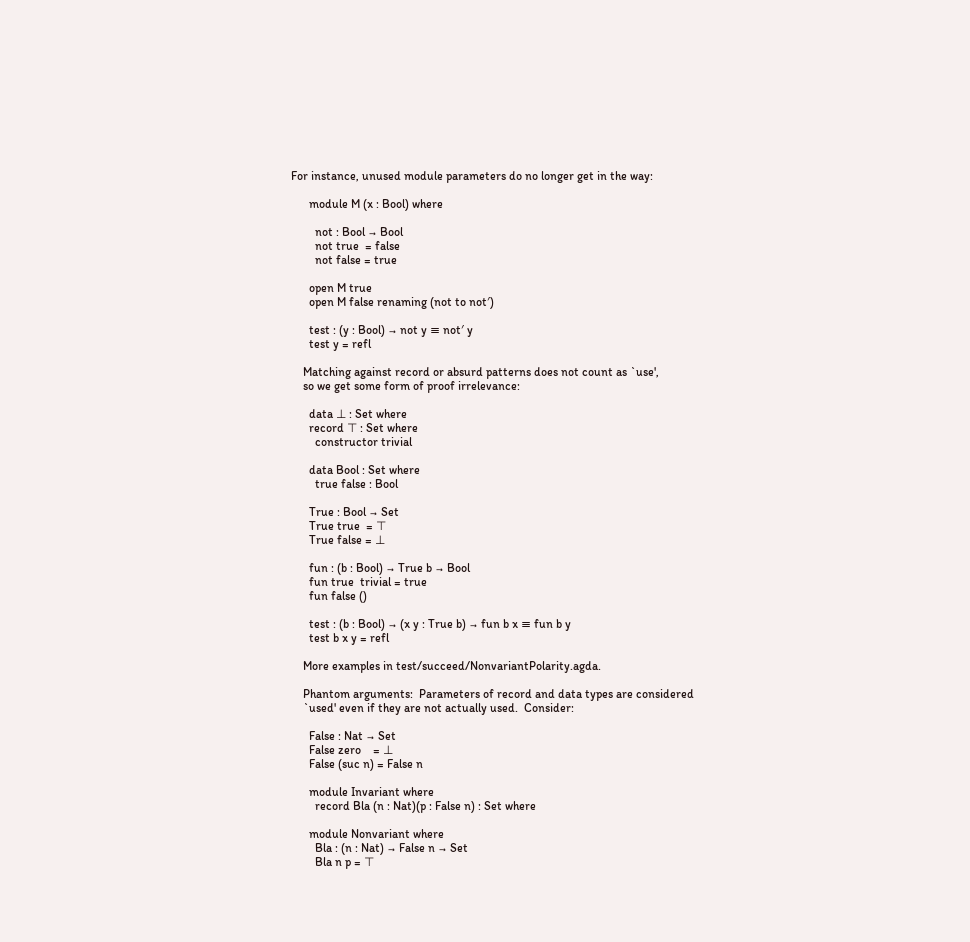For instance, unused module parameters do no longer get in the way:

      module M (x : Bool) where

        not : Bool → Bool
        not true  = false
        not false = true

      open M true
      open M false renaming (not to not′)

      test : (y : Bool) → not y ≡ not′ y
      test y = refl

    Matching against record or absurd patterns does not count as `use',
    so we get some form of proof irrelevance:

      data ⊥ : Set where
      record ⊤ : Set where
        constructor trivial

      data Bool : Set where
        true false : Bool

      True : Bool → Set
      True true  = ⊤
      True false = ⊥

      fun : (b : Bool) → True b → Bool
      fun true  trivial = true
      fun false ()

      test : (b : Bool) → (x y : True b) → fun b x ≡ fun b y
      test b x y = refl

    More examples in test/succeed/NonvariantPolarity.agda.

    Phantom arguments:  Parameters of record and data types are considered
    `used' even if they are not actually used.  Consider:

      False : Nat → Set
      False zero    = ⊥
      False (suc n) = False n

      module Invariant where
        record Bla (n : Nat)(p : False n) : Set where

      module Nonvariant where
        Bla : (n : Nat) → False n → Set
        Bla n p = ⊤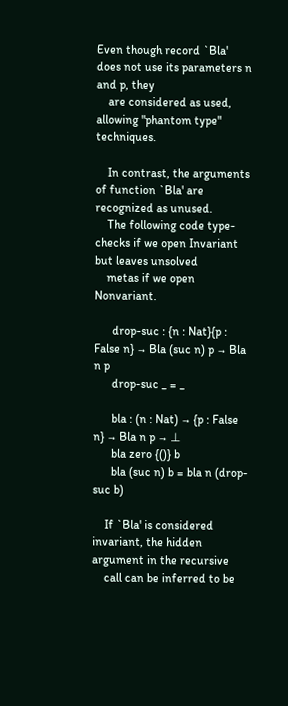Even though record `Bla' does not use its parameters n and p, they
    are considered as used, allowing "phantom type" techniques.

    In contrast, the arguments of function `Bla' are recognized as unused.
    The following code type-checks if we open Invariant but leaves unsolved
    metas if we open Nonvariant.

      drop-suc : {n : Nat}{p : False n} → Bla (suc n) p → Bla n p
      drop-suc _ = _

      bla : (n : Nat) → {p : False n} → Bla n p → ⊥
      bla zero {()} b
      bla (suc n) b = bla n (drop-suc b)

    If `Bla' is considered invariant, the hidden argument in the recursive
    call can be inferred to be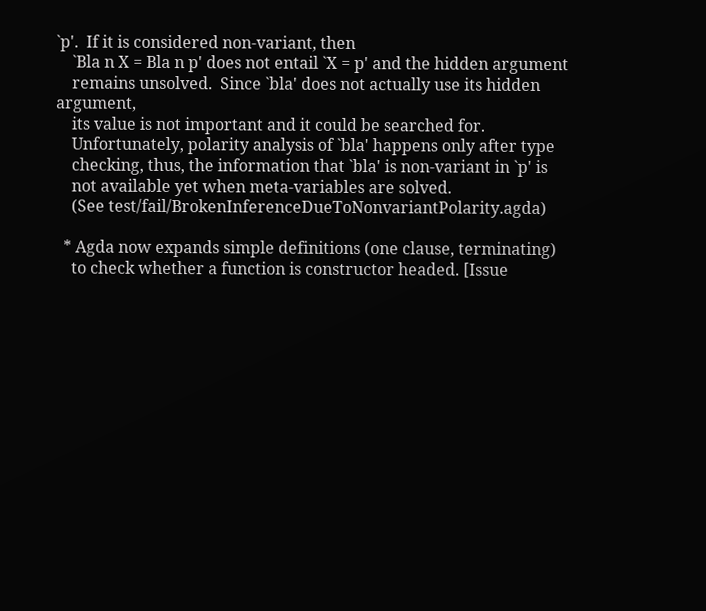`p'.  If it is considered non-variant, then
    `Bla n X = Bla n p' does not entail `X = p' and the hidden argument
    remains unsolved.  Since `bla' does not actually use its hidden argument,
    its value is not important and it could be searched for.
    Unfortunately, polarity analysis of `bla' happens only after type
    checking, thus, the information that `bla' is non-variant in `p' is
    not available yet when meta-variables are solved.
    (See test/fail/BrokenInferenceDueToNonvariantPolarity.agda)

  * Agda now expands simple definitions (one clause, terminating)
    to check whether a function is constructor headed. [Issue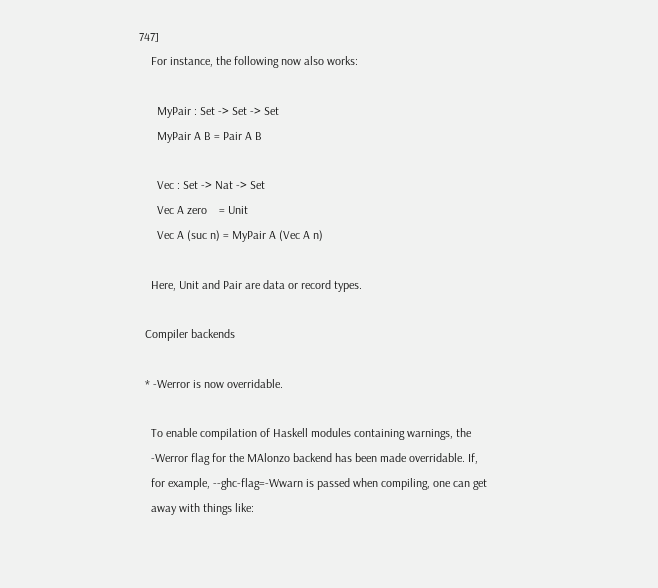747]
    For instance, the following now also works:

      MyPair : Set -> Set -> Set
      MyPair A B = Pair A B

      Vec : Set -> Nat -> Set
      Vec A zero    = Unit
      Vec A (suc n) = MyPair A (Vec A n)

    Here, Unit and Pair are data or record types.

  Compiler backends

  * -Werror is now overridable.

    To enable compilation of Haskell modules containing warnings, the
    -Werror flag for the MAlonzo backend has been made overridable. If,
    for example, --ghc-flag=-Wwarn is passed when compiling, one can get
    away with things like: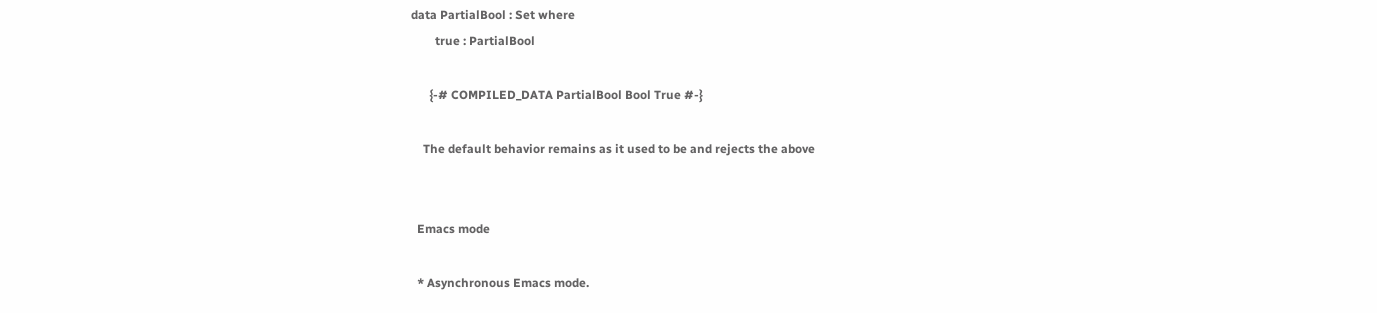data PartialBool : Set where
        true : PartialBool

      {-# COMPILED_DATA PartialBool Bool True #-}

    The default behavior remains as it used to be and rejects the above


  Emacs mode

  * Asynchronous Emacs mode.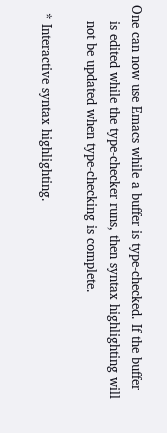One can now use Emacs while a buffer is type-checked. If the buffer
    is edited while the type-checker runs, then syntax highlighting will
    not be updated when type-checking is complete.

  * Interactive syntax highlighting.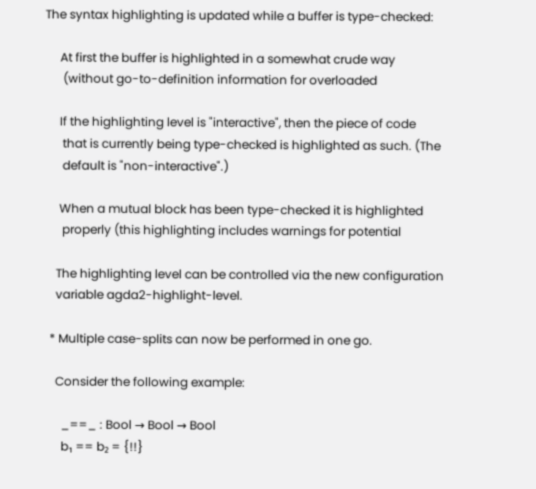The syntax highlighting is updated while a buffer is type-checked:

     At first the buffer is highlighted in a somewhat crude way
      (without go-to-definition information for overloaded

     If the highlighting level is "interactive", then the piece of code
      that is currently being type-checked is highlighted as such. (The
      default is "non-interactive".)

     When a mutual block has been type-checked it is highlighted
      properly (this highlighting includes warnings for potential

    The highlighting level can be controlled via the new configuration
    variable agda2-highlight-level.

  * Multiple case-splits can now be performed in one go.

    Consider the following example:

      _==_ : Bool → Bool → Bool
      b₁ == b₂ = {!!}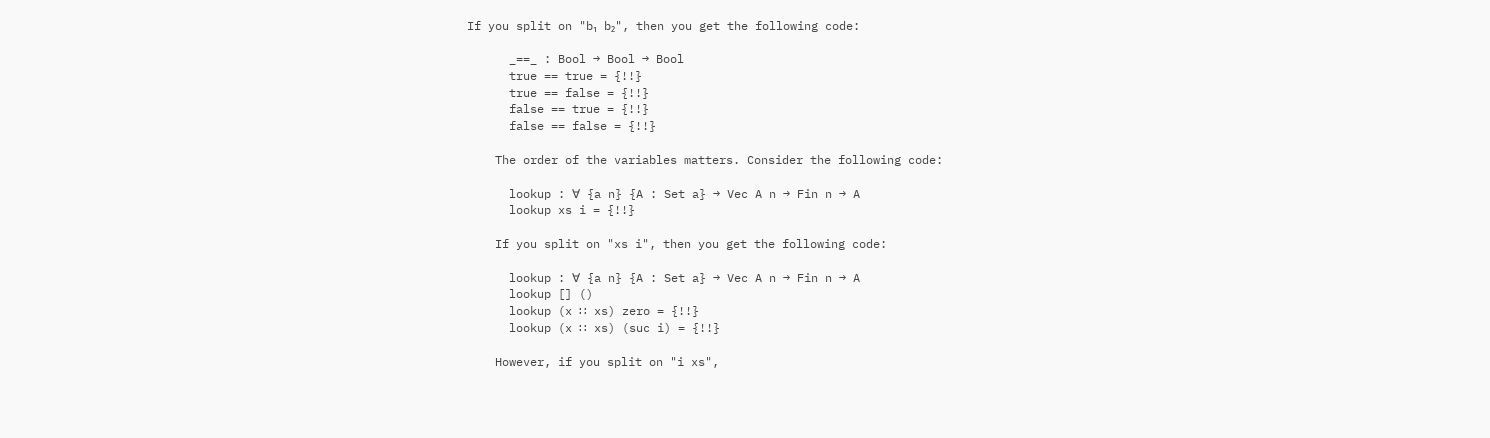If you split on "b₁ b₂", then you get the following code:

      _==_ : Bool → Bool → Bool
      true == true = {!!}
      true == false = {!!}
      false == true = {!!}
      false == false = {!!}

    The order of the variables matters. Consider the following code:

      lookup : ∀ {a n} {A : Set a} → Vec A n → Fin n → A
      lookup xs i = {!!}

    If you split on "xs i", then you get the following code:

      lookup : ∀ {a n} {A : Set a} → Vec A n → Fin n → A
      lookup [] ()
      lookup (x ∷ xs) zero = {!!}
      lookup (x ∷ xs) (suc i) = {!!}

    However, if you split on "i xs",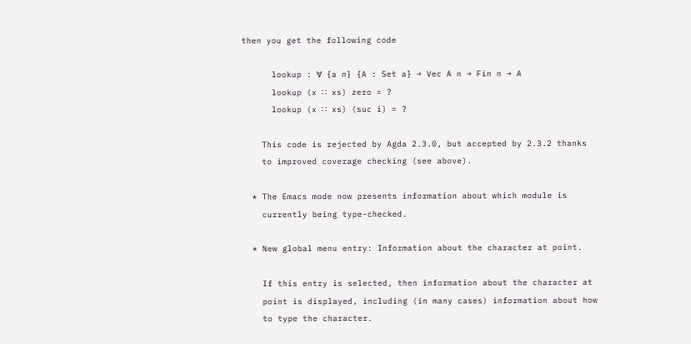then you get the following code

      lookup : ∀ {a n} {A : Set a} → Vec A n → Fin n → A
      lookup (x ∷ xs) zero = ?
      lookup (x ∷ xs) (suc i) = ?

    This code is rejected by Agda 2.3.0, but accepted by 2.3.2 thanks
    to improved coverage checking (see above).

  * The Emacs mode now presents information about which module is
    currently being type-checked.

  * New global menu entry: Information about the character at point.

    If this entry is selected, then information about the character at
    point is displayed, including (in many cases) information about how
    to type the character.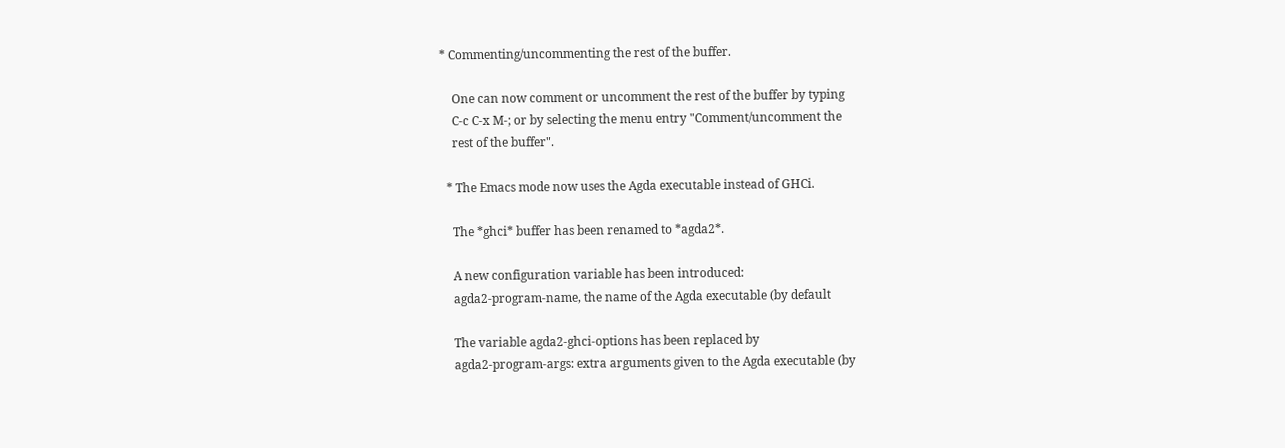* Commenting/uncommenting the rest of the buffer.

    One can now comment or uncomment the rest of the buffer by typing
    C-c C-x M-; or by selecting the menu entry "Comment/uncomment the
    rest of the buffer".

  * The Emacs mode now uses the Agda executable instead of GHCi.

    The *ghci* buffer has been renamed to *agda2*.

    A new configuration variable has been introduced:
    agda2-program-name, the name of the Agda executable (by default

    The variable agda2-ghci-options has been replaced by
    agda2-program-args: extra arguments given to the Agda executable (by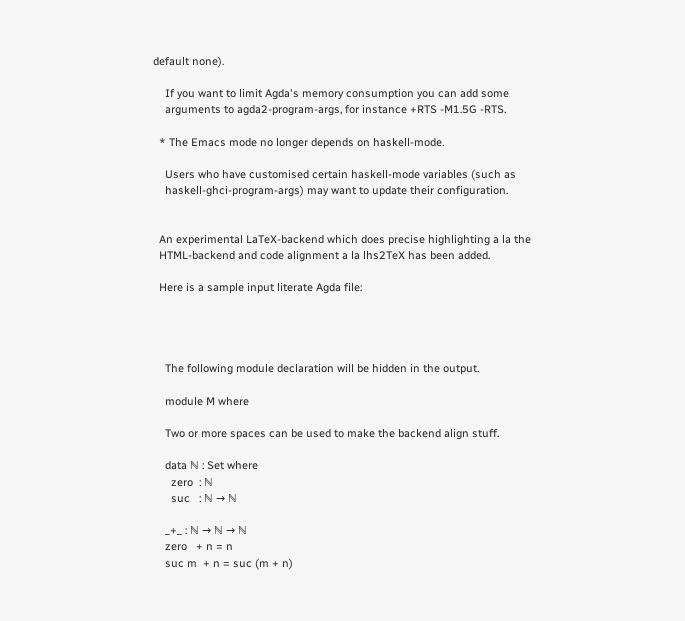default none).

    If you want to limit Agda's memory consumption you can add some
    arguments to agda2-program-args, for instance +RTS -M1.5G -RTS.

  * The Emacs mode no longer depends on haskell-mode.

    Users who have customised certain haskell-mode variables (such as
    haskell-ghci-program-args) may want to update their configuration.


  An experimental LaTeX-backend which does precise highlighting a la the
  HTML-backend and code alignment a la lhs2TeX has been added.

  Here is a sample input literate Agda file:




    The following module declaration will be hidden in the output.

    module M where

    Two or more spaces can be used to make the backend align stuff.

    data ℕ : Set where
      zero  : ℕ
      suc   : ℕ → ℕ

    _+_ : ℕ → ℕ → ℕ
    zero   + n = n
    suc m  + n = suc (m + n)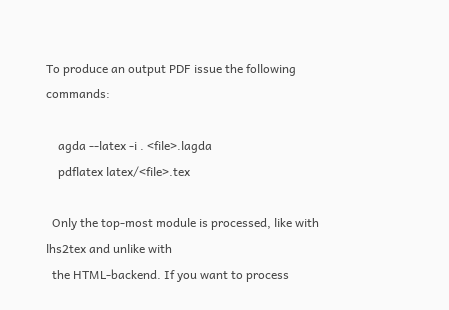To produce an output PDF issue the following commands:

    agda --latex -i . <file>.lagda
    pdflatex latex/<file>.tex

  Only the top-most module is processed, like with lhs2tex and unlike with
  the HTML-backend. If you want to process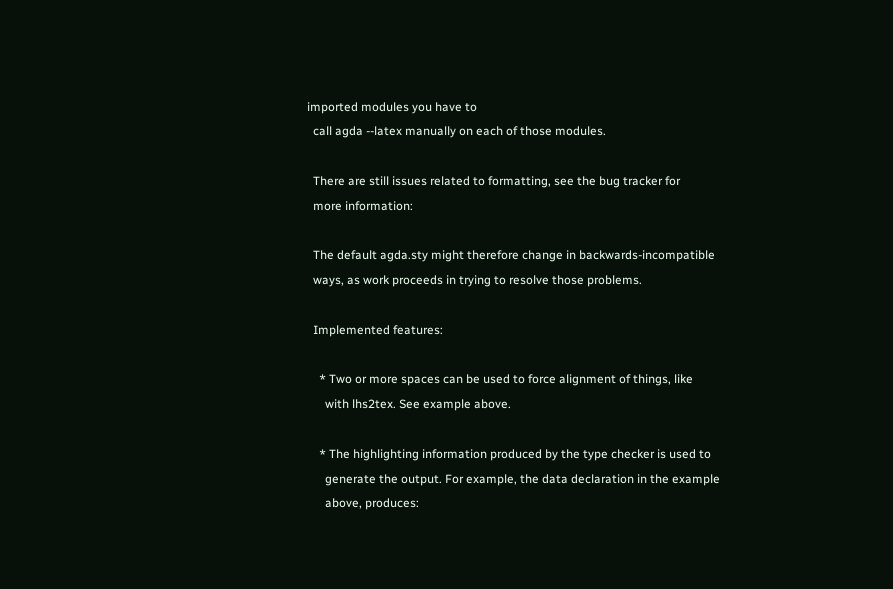imported modules you have to
  call agda --latex manually on each of those modules.

  There are still issues related to formatting, see the bug tracker for
  more information:

  The default agda.sty might therefore change in backwards-incompatible
  ways, as work proceeds in trying to resolve those problems.

  Implemented features:

    * Two or more spaces can be used to force alignment of things, like
      with lhs2tex. See example above.

    * The highlighting information produced by the type checker is used to
      generate the output. For example, the data declaration in the example
      above, produces: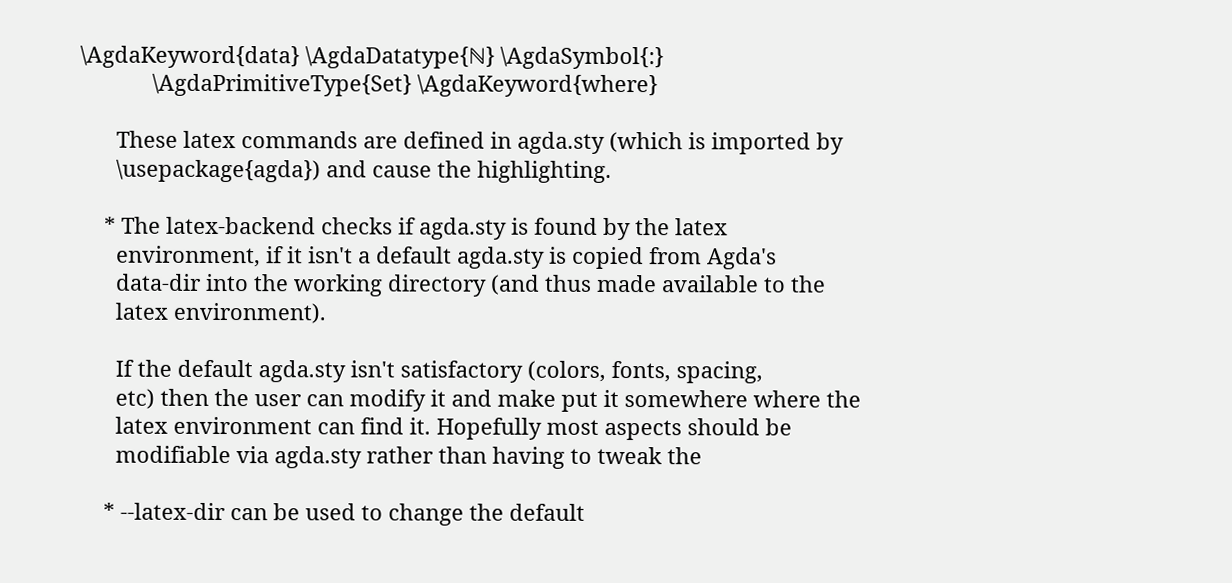\AgdaKeyword{data} \AgdaDatatype{ℕ} \AgdaSymbol{:}
            \AgdaPrimitiveType{Set} \AgdaKeyword{where}

      These latex commands are defined in agda.sty (which is imported by
      \usepackage{agda}) and cause the highlighting.

    * The latex-backend checks if agda.sty is found by the latex
      environment, if it isn't a default agda.sty is copied from Agda's
      data-dir into the working directory (and thus made available to the
      latex environment).

      If the default agda.sty isn't satisfactory (colors, fonts, spacing,
      etc) then the user can modify it and make put it somewhere where the
      latex environment can find it. Hopefully most aspects should be
      modifiable via agda.sty rather than having to tweak the

    * --latex-dir can be used to change the default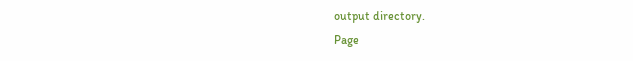output directory.
Page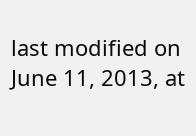last modified on June 11, 2013, at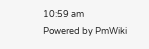10:59 am
Powered by PmWiki